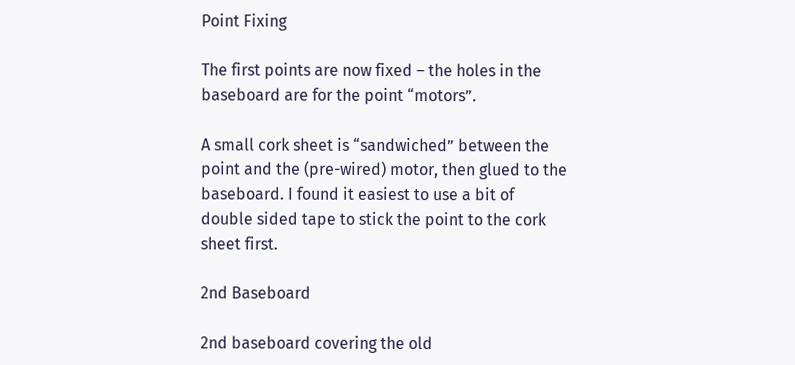Point Fixing

The first points are now fixed – the holes in the baseboard are for the point “motors”.

A small cork sheet is “sandwiched” between the point and the (pre-wired) motor, then glued to the baseboard. I found it easiest to use a bit of double sided tape to stick the point to the cork sheet first.

2nd Baseboard

2nd baseboard covering the old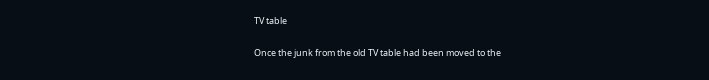TV table

Once the junk from the old TV table had been moved to the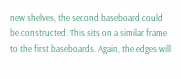new shelves, the second baseboard could be constructed. This sits on a similar frame to the first baseboards. Again, the edges will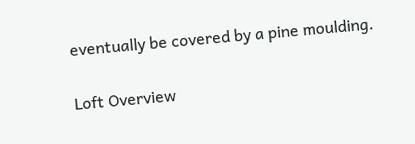eventually be covered by a pine moulding.

Loft Overview